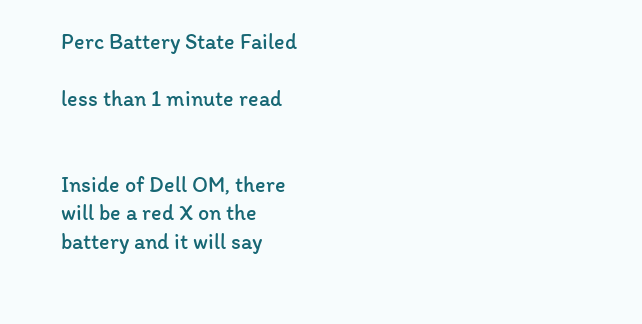Perc Battery State Failed

less than 1 minute read


Inside of Dell OM, there will be a red X on the battery and it will say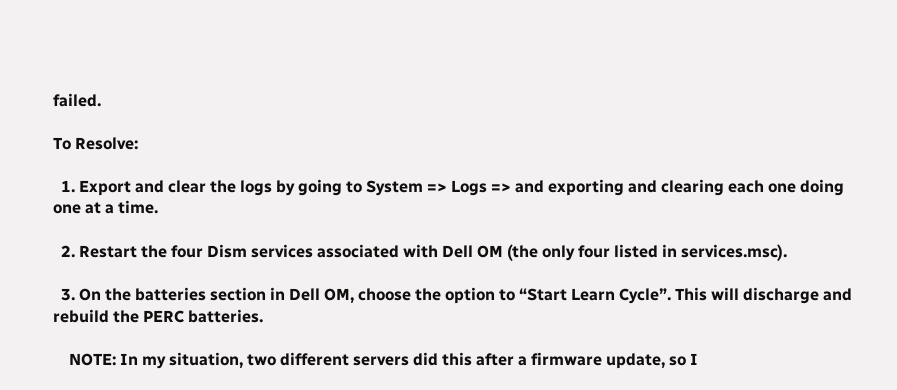failed.

To Resolve:

  1. Export and clear the logs by going to System => Logs => and exporting and clearing each one doing one at a time.

  2. Restart the four Dism services associated with Dell OM (the only four listed in services.msc).

  3. On the batteries section in Dell OM, choose the option to “Start Learn Cycle”. This will discharge and rebuild the PERC batteries.

    NOTE: In my situation, two different servers did this after a firmware update, so I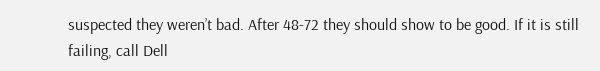suspected they weren’t bad. After 48-72 they should show to be good. If it is still failing, call Dell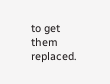to get them replaced.